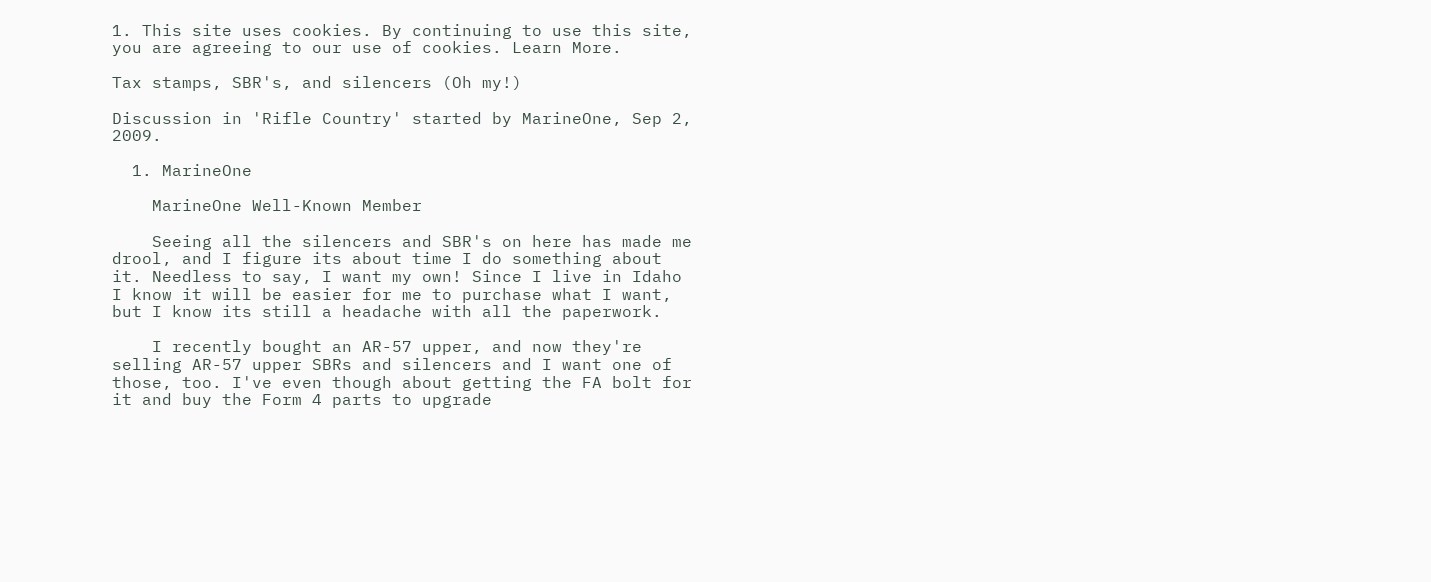1. This site uses cookies. By continuing to use this site, you are agreeing to our use of cookies. Learn More.

Tax stamps, SBR's, and silencers (Oh my!)

Discussion in 'Rifle Country' started by MarineOne, Sep 2, 2009.

  1. MarineOne

    MarineOne Well-Known Member

    Seeing all the silencers and SBR's on here has made me drool, and I figure its about time I do something about it. Needless to say, I want my own! Since I live in Idaho I know it will be easier for me to purchase what I want, but I know its still a headache with all the paperwork.

    I recently bought an AR-57 upper, and now they're selling AR-57 upper SBRs and silencers and I want one of those, too. I've even though about getting the FA bolt for it and buy the Form 4 parts to upgrade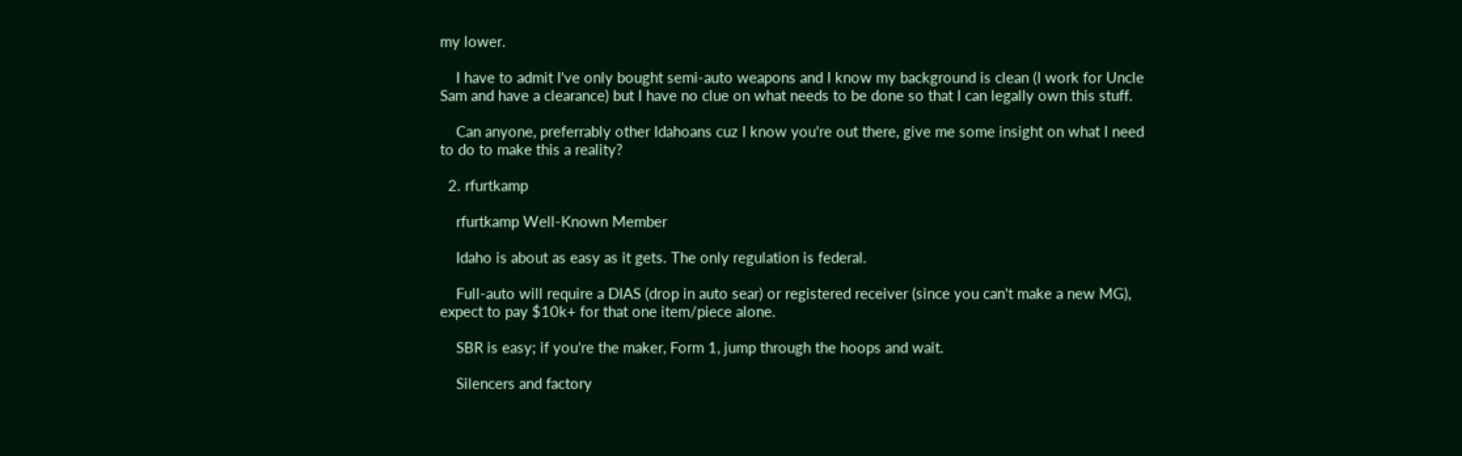my lower.

    I have to admit I've only bought semi-auto weapons and I know my background is clean (I work for Uncle Sam and have a clearance) but I have no clue on what needs to be done so that I can legally own this stuff.

    Can anyone, preferrably other Idahoans cuz I know you're out there, give me some insight on what I need to do to make this a reality?

  2. rfurtkamp

    rfurtkamp Well-Known Member

    Idaho is about as easy as it gets. The only regulation is federal.

    Full-auto will require a DIAS (drop in auto sear) or registered receiver (since you can't make a new MG), expect to pay $10k+ for that one item/piece alone.

    SBR is easy; if you're the maker, Form 1, jump through the hoops and wait.

    Silencers and factory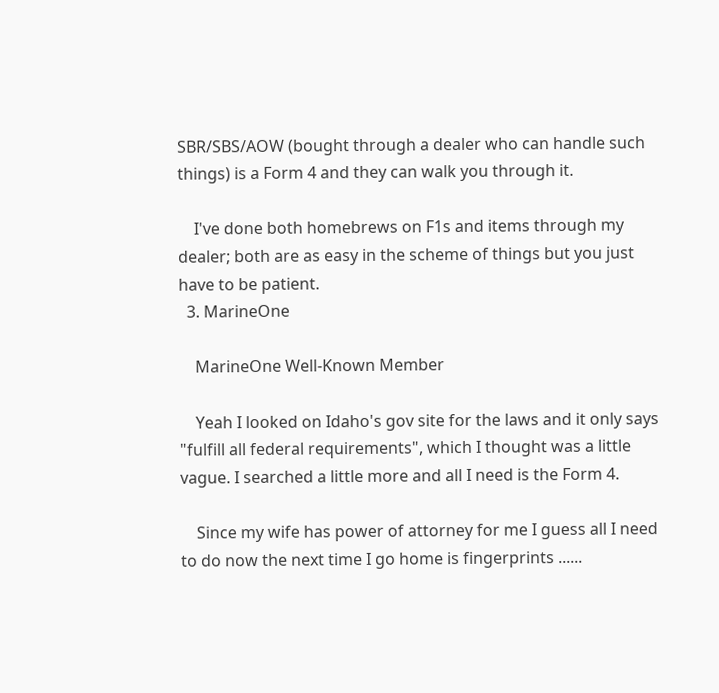SBR/SBS/AOW (bought through a dealer who can handle such things) is a Form 4 and they can walk you through it.

    I've done both homebrews on F1s and items through my dealer; both are as easy in the scheme of things but you just have to be patient.
  3. MarineOne

    MarineOne Well-Known Member

    Yeah I looked on Idaho's gov site for the laws and it only says "fulfill all federal requirements", which I thought was a little vague. I searched a little more and all I need is the Form 4.

    Since my wife has power of attorney for me I guess all I need to do now the next time I go home is fingerprints ......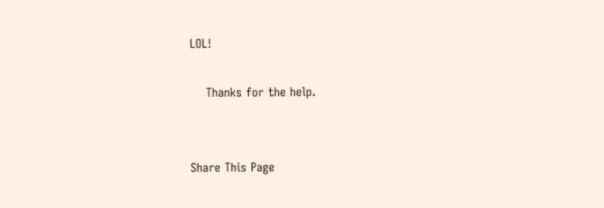LOL!

    Thanks for the help.


Share This Page